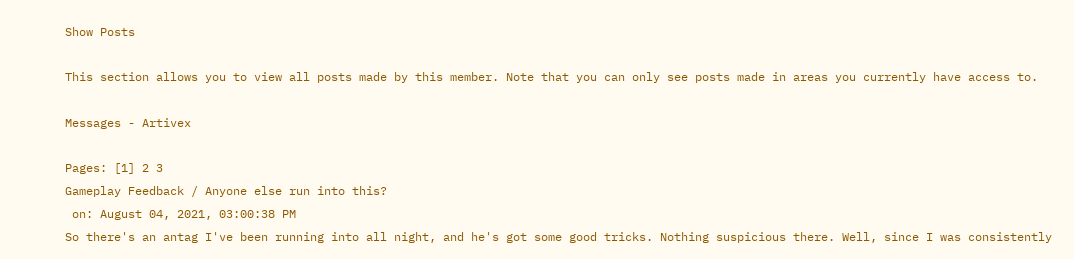Show Posts

This section allows you to view all posts made by this member. Note that you can only see posts made in areas you currently have access to.

Messages - Artivex

Pages: [1] 2 3
Gameplay Feedback / Anyone else run into this?
 on: August 04, 2021, 03:00:38 PM
So there's an antag I've been running into all night, and he's got some good tricks. Nothing suspicious there. Well, since I was consistently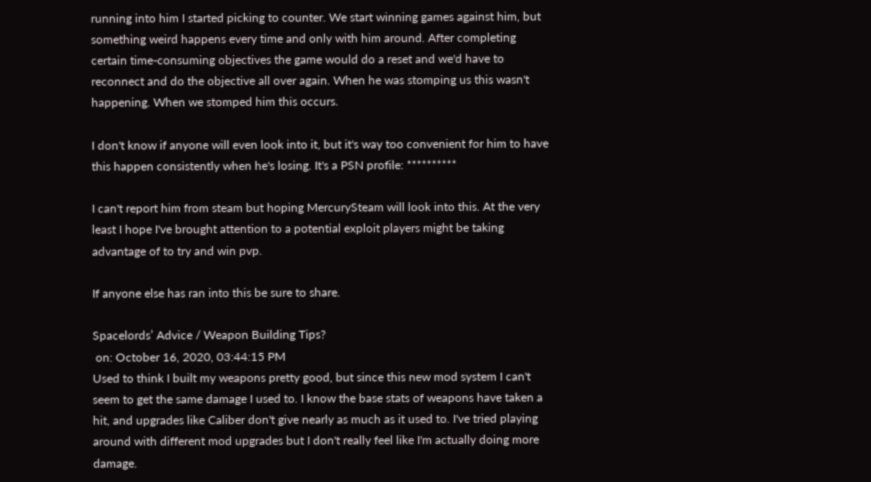running into him I started picking to counter. We start winning games against him, but something weird happens every time and only with him around. After completing certain time-consuming objectives the game would do a reset and we'd have to reconnect and do the objective all over again. When he was stomping us this wasn't happening. When we stomped him this occurs.

I don't know if anyone will even look into it, but it's way too convenient for him to have this happen consistently when he's losing. It's a PSN profile: **********

I can't report him from steam but hoping MercurySteam will look into this. At the very least I hope I've brought attention to a potential exploit players might be taking advantage of to try and win pvp.

If anyone else has ran into this be sure to share.

Spacelords’ Advice / Weapon Building Tips?
 on: October 16, 2020, 03:44:15 PM
Used to think I built my weapons pretty good, but since this new mod system I can't seem to get the same damage I used to. I know the base stats of weapons have taken a hit, and upgrades like Caliber don't give nearly as much as it used to. I've tried playing around with different mod upgrades but I don't really feel like I'm actually doing more damage.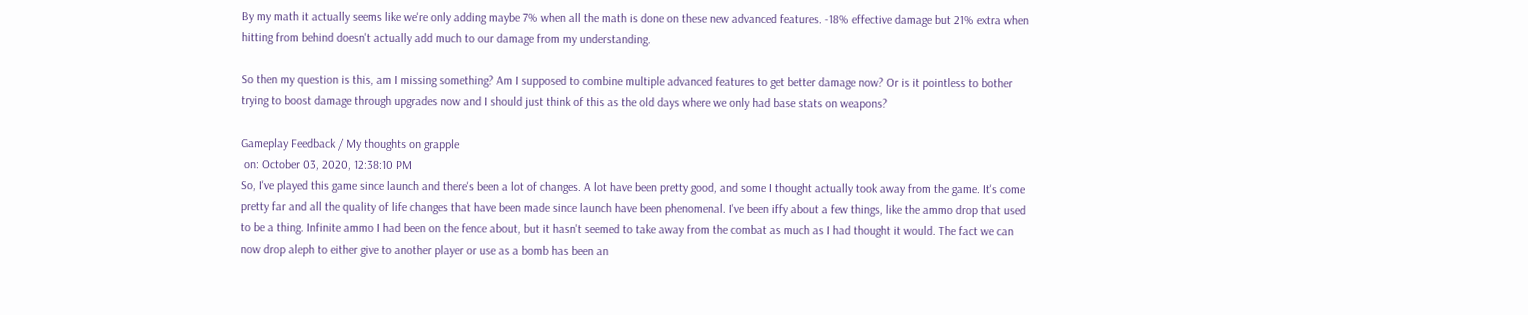By my math it actually seems like we're only adding maybe 7% when all the math is done on these new advanced features. -18% effective damage but 21% extra when hitting from behind doesn't actually add much to our damage from my understanding.

So then my question is this, am I missing something? Am I supposed to combine multiple advanced features to get better damage now? Or is it pointless to bother trying to boost damage through upgrades now and I should just think of this as the old days where we only had base stats on weapons?

Gameplay Feedback / My thoughts on grapple
 on: October 03, 2020, 12:38:10 PM
So, I've played this game since launch and there's been a lot of changes. A lot have been pretty good, and some I thought actually took away from the game. It's come pretty far and all the quality of life changes that have been made since launch have been phenomenal. I've been iffy about a few things, like the ammo drop that used to be a thing. Infinite ammo I had been on the fence about, but it hasn't seemed to take away from the combat as much as I had thought it would. The fact we can now drop aleph to either give to another player or use as a bomb has been an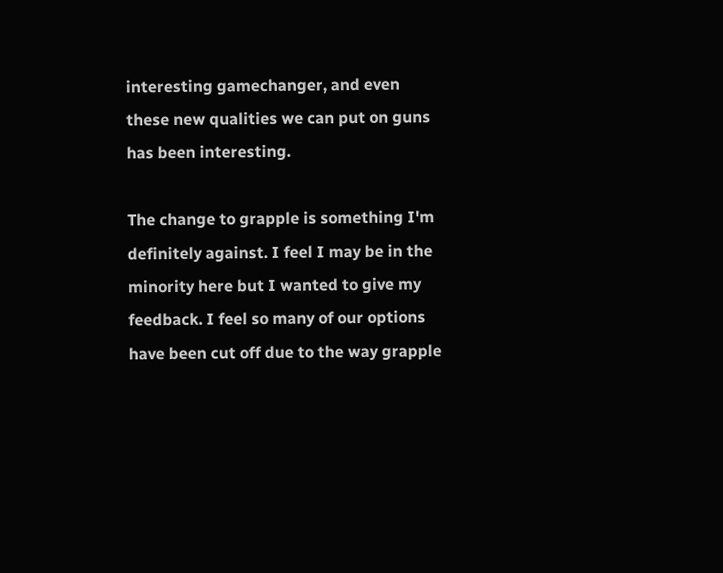interesting gamechanger, and even these new qualities we can put on guns has been interesting.

The change to grapple is something I'm definitely against. I feel I may be in the minority here but I wanted to give my feedback. I feel so many of our options have been cut off due to the way grapple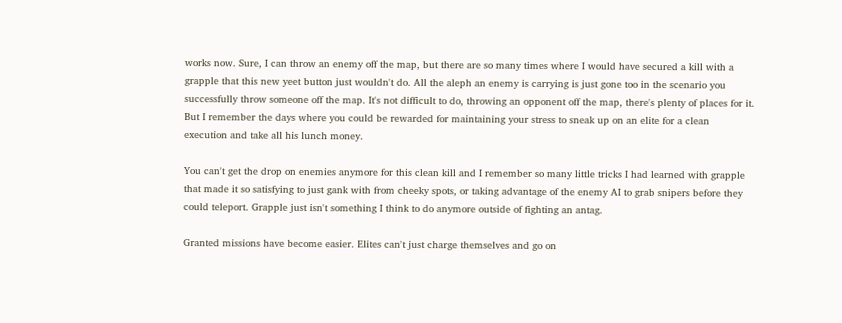works now. Sure, I can throw an enemy off the map, but there are so many times where I would have secured a kill with a grapple that this new yeet button just wouldn't do. All the aleph an enemy is carrying is just gone too in the scenario you successfully throw someone off the map. It's not difficult to do, throwing an opponent off the map, there's plenty of places for it. But I remember the days where you could be rewarded for maintaining your stress to sneak up on an elite for a clean execution and take all his lunch money.

You can't get the drop on enemies anymore for this clean kill and I remember so many little tricks I had learned with grapple that made it so satisfying to just gank with from cheeky spots, or taking advantage of the enemy AI to grab snipers before they could teleport. Grapple just isn't something I think to do anymore outside of fighting an antag.

Granted missions have become easier. Elites can't just charge themselves and go on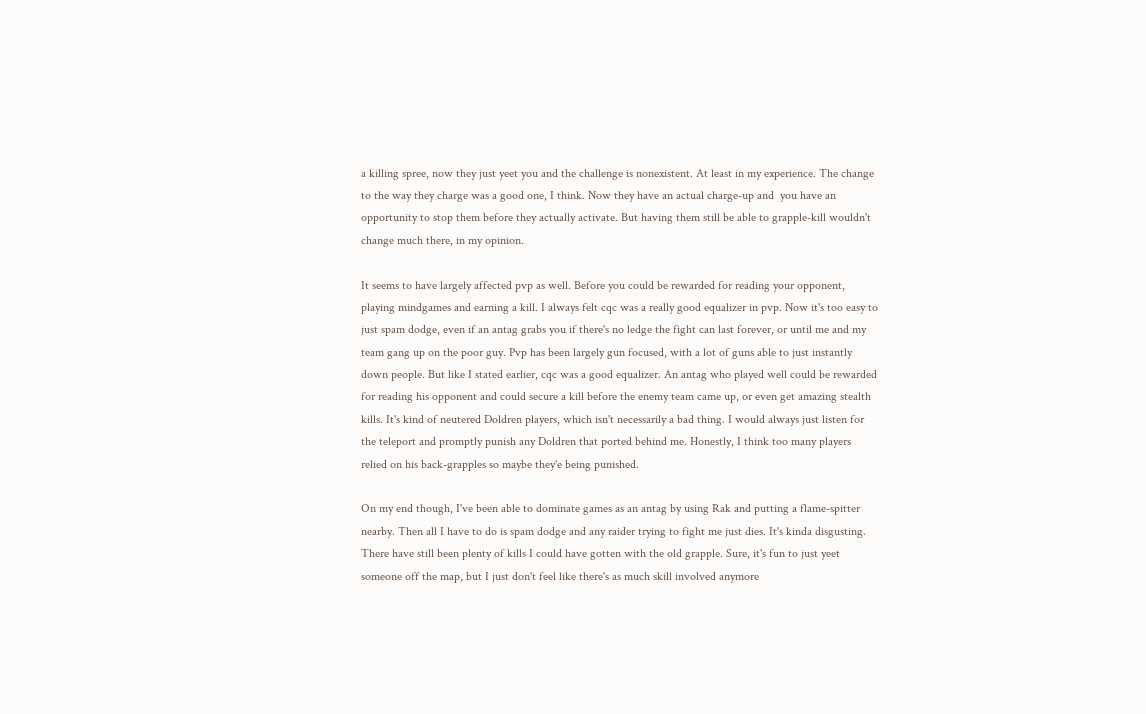a killing spree, now they just yeet you and the challenge is nonexistent. At least in my experience. The change to the way they charge was a good one, I think. Now they have an actual charge-up and  you have an opportunity to stop them before they actually activate. But having them still be able to grapple-kill wouldn't change much there, in my opinion.

It seems to have largely affected pvp as well. Before you could be rewarded for reading your opponent, playing mindgames and earning a kill. I always felt cqc was a really good equalizer in pvp. Now it's too easy to just spam dodge, even if an antag grabs you if there's no ledge the fight can last forever, or until me and my team gang up on the poor guy. Pvp has been largely gun focused, with a lot of guns able to just instantly down people. But like I stated earlier, cqc was a good equalizer. An antag who played well could be rewarded for reading his opponent and could secure a kill before the enemy team came up, or even get amazing stealth kills. It's kind of neutered Doldren players, which isn't necessarily a bad thing. I would always just listen for the teleport and promptly punish any Doldren that ported behind me. Honestly, I think too many players relied on his back-grapples so maybe they'e being punished.

On my end though, I've been able to dominate games as an antag by using Rak and putting a flame-spitter nearby. Then all I have to do is spam dodge and any raider trying to fight me just dies. It's kinda disgusting. There have still been plenty of kills I could have gotten with the old grapple. Sure, it's fun to just yeet someone off the map, but I just don't feel like there's as much skill involved anymore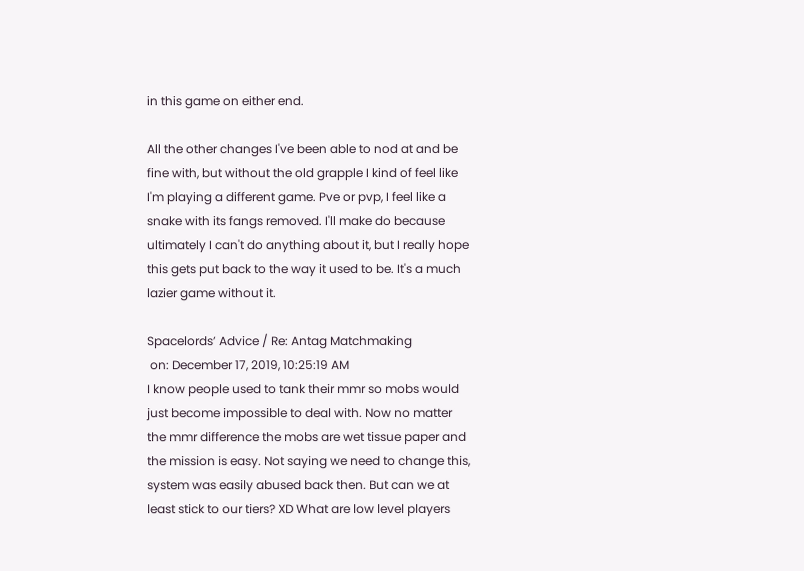in this game on either end.

All the other changes I've been able to nod at and be fine with, but without the old grapple I kind of feel like I'm playing a different game. Pve or pvp, I feel like a snake with its fangs removed. I'll make do because ultimately I can't do anything about it, but I really hope this gets put back to the way it used to be. It's a much lazier game without it.

Spacelords’ Advice / Re: Antag Matchmaking
 on: December 17, 2019, 10:25:19 AM
I know people used to tank their mmr so mobs would just become impossible to deal with. Now no matter the mmr difference the mobs are wet tissue paper and the mission is easy. Not saying we need to change this, system was easily abused back then. But can we at least stick to our tiers? XD What are low level players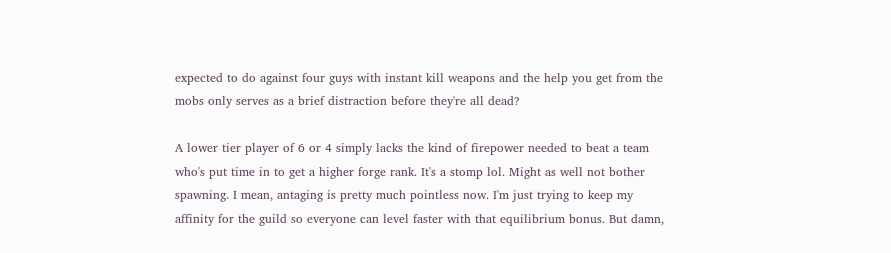expected to do against four guys with instant kill weapons and the help you get from the mobs only serves as a brief distraction before they're all dead?

A lower tier player of 6 or 4 simply lacks the kind of firepower needed to beat a team who's put time in to get a higher forge rank. It's a stomp lol. Might as well not bother spawning. I mean, antaging is pretty much pointless now. I'm just trying to keep my affinity for the guild so everyone can level faster with that equilibrium bonus. But damn,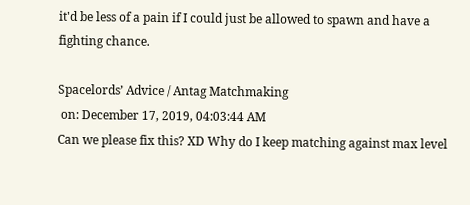it'd be less of a pain if I could just be allowed to spawn and have a fighting chance.

Spacelords’ Advice / Antag Matchmaking
 on: December 17, 2019, 04:03:44 AM
Can we please fix this? XD Why do I keep matching against max level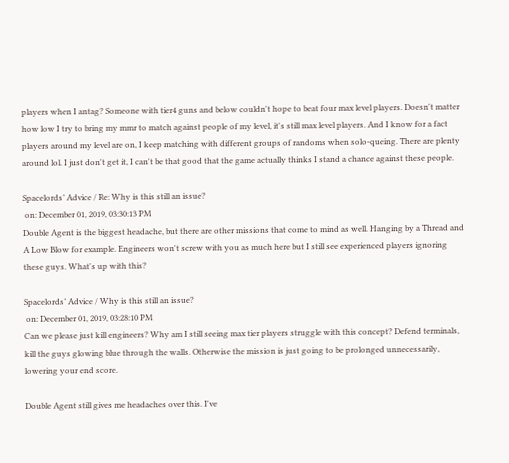players when I antag? Someone with tier4 guns and below couldn't hope to beat four max level players. Doesn't matter how low I try to bring my mmr to match against people of my level, it's still max level players. And I know for a fact players around my level are on, I keep matching with different groups of randoms when solo-queing. There are plenty around lol. I just don't get it, I can't be that good that the game actually thinks I stand a chance against these people.

Spacelords’ Advice / Re: Why is this still an issue?
 on: December 01, 2019, 03:30:13 PM
Double Agent is the biggest headache, but there are other missions that come to mind as well. Hanging by a Thread and A Low Blow for example. Engineers won't screw with you as much here but I still see experienced players ignoring these guys. What's up with this?

Spacelords’ Advice / Why is this still an issue?
 on: December 01, 2019, 03:28:10 PM
Can we please just kill engineers? Why am I still seeing max tier players struggle with this concept? Defend terminals, kill the guys glowing blue through the walls. Otherwise the mission is just going to be prolonged unnecessarily, lowering your end score.

Double Agent still gives me headaches over this. I've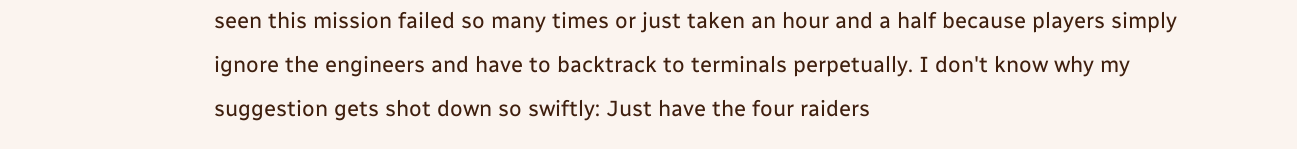seen this mission failed so many times or just taken an hour and a half because players simply ignore the engineers and have to backtrack to terminals perpetually. I don't know why my suggestion gets shot down so swiftly: Just have the four raiders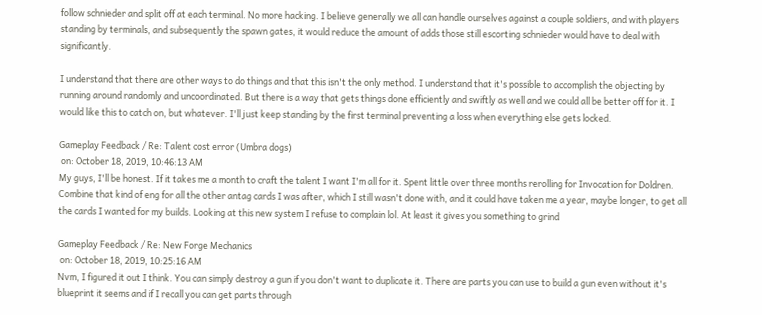follow schnieder and split off at each terminal. No more hacking. I believe generally we all can handle ourselves against a couple soldiers, and with players standing by terminals, and subsequently the spawn gates, it would reduce the amount of adds those still escorting schnieder would have to deal with significantly.

I understand that there are other ways to do things and that this isn't the only method. I understand that it's possible to accomplish the objecting by running around randomly and uncoordinated. But there is a way that gets things done efficiently and swiftly as well and we could all be better off for it. I would like this to catch on, but whatever. I'll just keep standing by the first terminal preventing a loss when everything else gets locked.

Gameplay Feedback / Re: Talent cost error (Umbra dogs)
 on: October 18, 2019, 10:46:13 AM
My guys, I'll be honest. If it takes me a month to craft the talent I want I'm all for it. Spent little over three months rerolling for Invocation for Doldren. Combine that kind of eng for all the other antag cards I was after, which I still wasn't done with, and it could have taken me a year, maybe longer, to get all the cards I wanted for my builds. Looking at this new system I refuse to complain lol. At least it gives you something to grind

Gameplay Feedback / Re: New Forge Mechanics
 on: October 18, 2019, 10:25:16 AM
Nvm, I figured it out I think. You can simply destroy a gun if you don't want to duplicate it. There are parts you can use to build a gun even without it's blueprint it seems and if I recall you can get parts through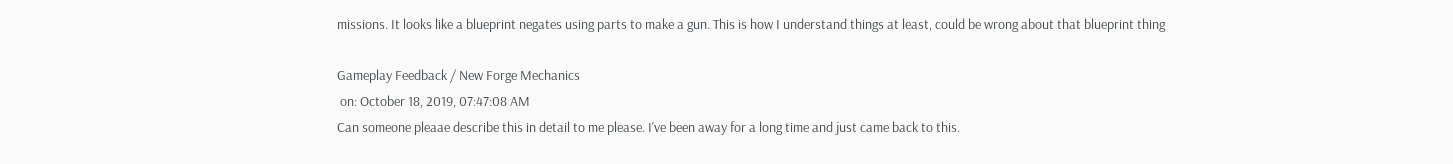missions. It looks like a blueprint negates using parts to make a gun. This is how I understand things at least, could be wrong about that blueprint thing

Gameplay Feedback / New Forge Mechanics
 on: October 18, 2019, 07:47:08 AM
Can someone pleaae describe this in detail to me please. I've been away for a long time and just came back to this.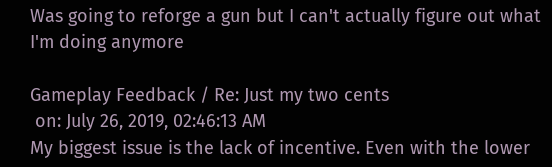Was going to reforge a gun but I can't actually figure out what I'm doing anymore

Gameplay Feedback / Re: Just my two cents
 on: July 26, 2019, 02:46:13 AM
My biggest issue is the lack of incentive. Even with the lower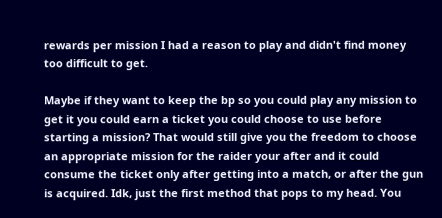rewards per mission I had a reason to play and didn't find money too difficult to get.

Maybe if they want to keep the bp so you could play any mission to get it you could earn a ticket you could choose to use before starting a mission? That would still give you the freedom to choose an appropriate mission for the raider your after and it could consume the ticket only after getting into a match, or after the gun is acquired. Idk, just the first method that pops to my head. You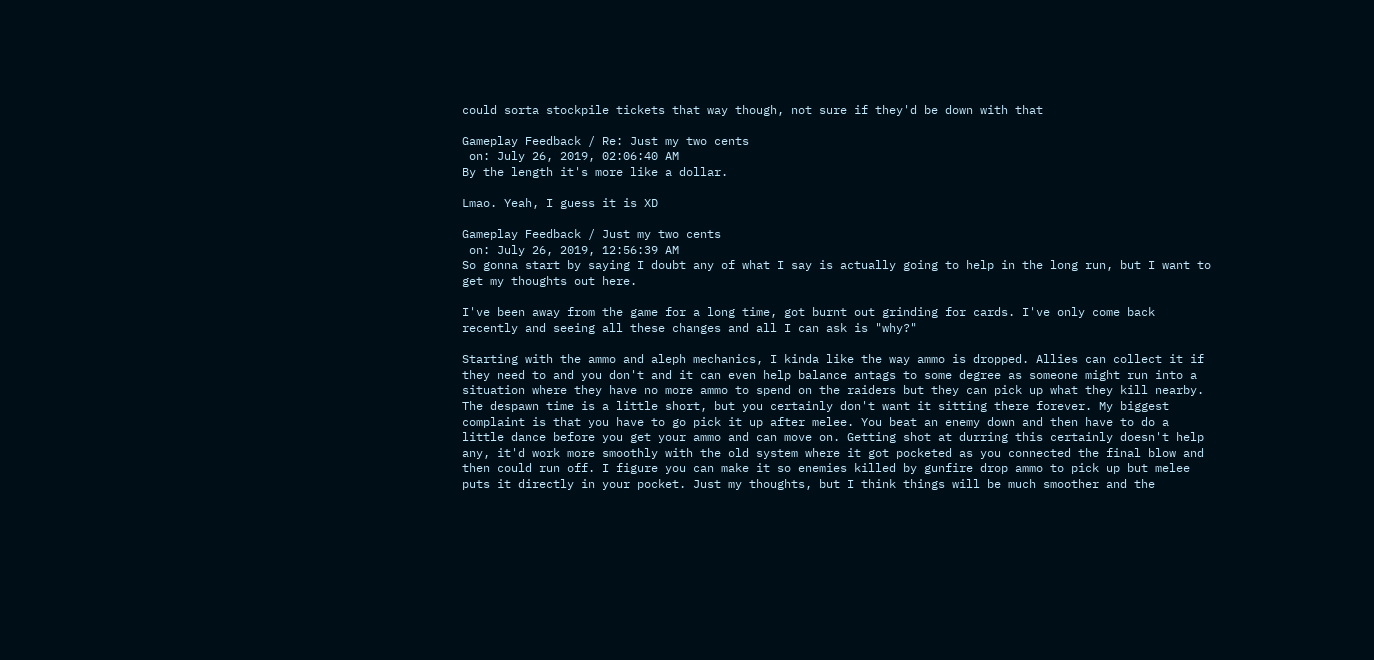could sorta stockpile tickets that way though, not sure if they'd be down with that

Gameplay Feedback / Re: Just my two cents
 on: July 26, 2019, 02:06:40 AM
By the length it's more like a dollar.

Lmao. Yeah, I guess it is XD

Gameplay Feedback / Just my two cents
 on: July 26, 2019, 12:56:39 AM
So gonna start by saying I doubt any of what I say is actually going to help in the long run, but I want to get my thoughts out here.

I've been away from the game for a long time, got burnt out grinding for cards. I've only come back recently and seeing all these changes and all I can ask is "why?"

Starting with the ammo and aleph mechanics, I kinda like the way ammo is dropped. Allies can collect it if they need to and you don't and it can even help balance antags to some degree as someone might run into a situation where they have no more ammo to spend on the raiders but they can pick up what they kill nearby. The despawn time is a little short, but you certainly don't want it sitting there forever. My biggest complaint is that you have to go pick it up after melee. You beat an enemy down and then have to do a little dance before you get your ammo and can move on. Getting shot at durring this certainly doesn't help any, it'd work more smoothly with the old system where it got pocketed as you connected the final blow and then could run off. I figure you can make it so enemies killed by gunfire drop ammo to pick up but melee puts it directly in your pocket. Just my thoughts, but I think things will be much smoother and the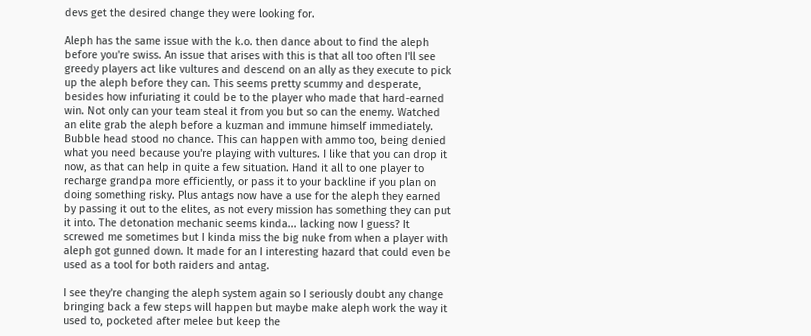devs get the desired change they were looking for.

Aleph has the same issue with the k.o. then dance about to find the aleph before you're swiss. An issue that arises with this is that all too often I'll see greedy players act like vultures and descend on an ally as they execute to pick up the aleph before they can. This seems pretty scummy and desperate, besides how infuriating it could be to the player who made that hard-earned win. Not only can your team steal it from you but so can the enemy. Watched an elite grab the aleph before a kuzman and immune himself immediately. Bubble head stood no chance. This can happen with ammo too, being denied what you need because you're playing with vultures. I like that you can drop it now, as that can help in quite a few situation. Hand it all to one player to recharge grandpa more efficiently, or pass it to your backline if you plan on doing something risky. Plus antags now have a use for the aleph they earned by passing it out to the elites, as not every mission has something they can put it into. The detonation mechanic seems kinda... lacking now I guess? It screwed me sometimes but I kinda miss the big nuke from when a player with aleph got gunned down. It made for an I interesting hazard that could even be used as a tool for both raiders and antag.

I see they're changing the aleph system again so I seriously doubt any change bringing back a few steps will happen but maybe make aleph work the way it used to, pocketed after melee but keep the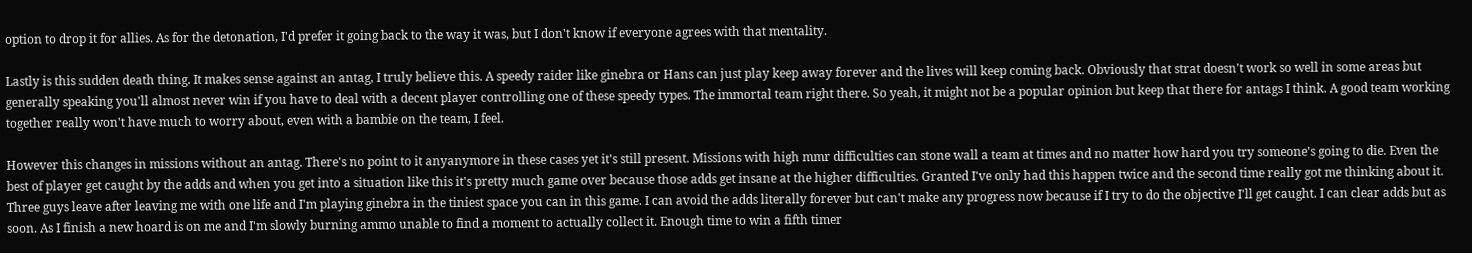option to drop it for allies. As for the detonation, I'd prefer it going back to the way it was, but I don't know if everyone agrees with that mentality.

Lastly is this sudden death thing. It makes sense against an antag, I truly believe this. A speedy raider like ginebra or Hans can just play keep away forever and the lives will keep coming back. Obviously that strat doesn't work so well in some areas but generally speaking you'll almost never win if you have to deal with a decent player controlling one of these speedy types. The immortal team right there. So yeah, it might not be a popular opinion but keep that there for antags I think. A good team working together really won't have much to worry about, even with a bambie on the team, I feel.

However this changes in missions without an antag. There's no point to it anyanymore in these cases yet it's still present. Missions with high mmr difficulties can stone wall a team at times and no matter how hard you try someone's going to die. Even the best of player get caught by the adds and when you get into a situation like this it's pretty much game over because those adds get insane at the higher difficulties. Granted I've only had this happen twice and the second time really got me thinking about it. Three guys leave after leaving me with one life and I'm playing ginebra in the tiniest space you can in this game. I can avoid the adds literally forever but can't make any progress now because if I try to do the objective I'll get caught. I can clear adds but as soon. As I finish a new hoard is on me and I'm slowly burning ammo unable to find a moment to actually collect it. Enough time to win a fifth timer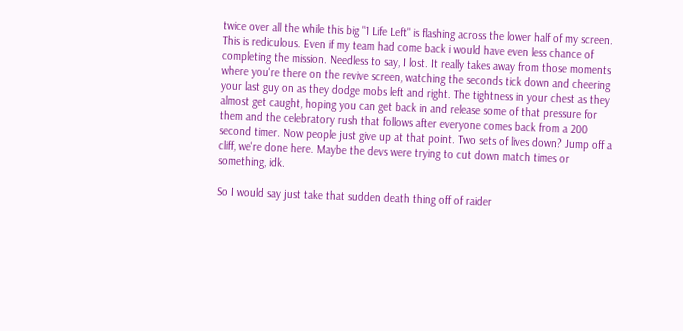twice over all the while this big "1 Life Left" is flashing across the lower half of my screen. This is rediculous. Even if my team had come back i would have even less chance of completing the mission. Needless to say, I lost. It really takes away from those moments where you're there on the revive screen, watching the seconds tick down and cheering your last guy on as they dodge mobs left and right. The tightness in your chest as they almost get caught, hoping you can get back in and release some of that pressure for them and the celebratory rush that follows after everyone comes back from a 200 second timer. Now people just give up at that point. Two sets of lives down? Jump off a cliff, we're done here. Maybe the devs were trying to cut down match times or something, idk.

So I would say just take that sudden death thing off of raider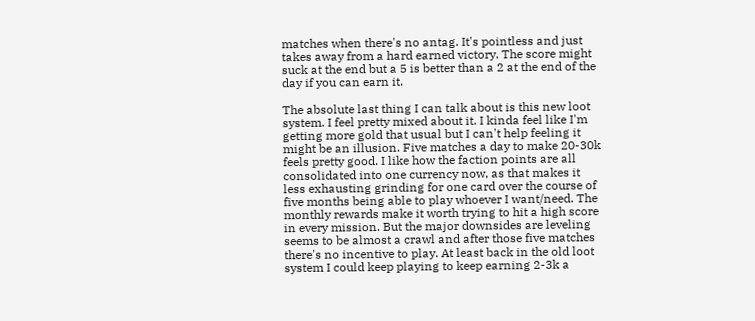matches when there's no antag. It's pointless and just takes away from a hard earned victory. The score might suck at the end but a 5 is better than a 2 at the end of the day if you can earn it.

The absolute last thing I can talk about is this new loot system. I feel pretty mixed about it. I kinda feel like I'm getting more gold that usual but I can't help feeling it might be an illusion. Five matches a day to make 20-30k feels pretty good. I like how the faction points are all consolidated into one currency now, as that makes it less exhausting grinding for one card over the course of five months being able to play whoever I want/need. The monthly rewards make it worth trying to hit a high score in every mission. But the major downsides are leveling seems to be almost a crawl and after those five matches there's no incentive to play. At least back in the old loot system I could keep playing to keep earning 2-3k a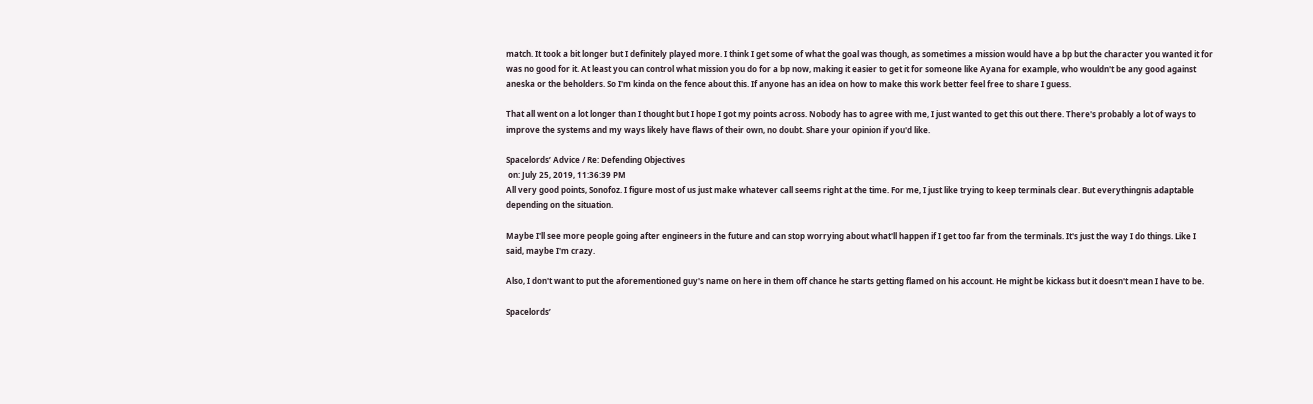match. It took a bit longer but I definitely played more. I think I get some of what the goal was though, as sometimes a mission would have a bp but the character you wanted it for was no good for it. At least you can control what mission you do for a bp now, making it easier to get it for someone like Ayana for example, who wouldn't be any good against aneska or the beholders. So I'm kinda on the fence about this. If anyone has an idea on how to make this work better feel free to share I guess.

That all went on a lot longer than I thought but I hope I got my points across. Nobody has to agree with me, I just wanted to get this out there. There's probably a lot of ways to improve the systems and my ways likely have flaws of their own, no doubt. Share your opinion if you'd like.

Spacelords’ Advice / Re: Defending Objectives
 on: July 25, 2019, 11:36:39 PM
All very good points, Sonofoz. I figure most of us just make whatever call seems right at the time. For me, I just like trying to keep terminals clear. But everythingnis adaptable depending on the situation.

Maybe I'll see more people going after engineers in the future and can stop worrying about what'll happen if I get too far from the terminals. It's just the way I do things. Like I said, maybe I'm crazy.

Also, I don't want to put the aforementioned guy's name on here in them off chance he starts getting flamed on his account. He might be kickass but it doesn't mean I have to be.

Spacelords’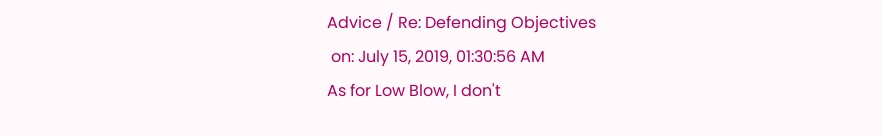Advice / Re: Defending Objectives
 on: July 15, 2019, 01:30:56 AM
As for Low Blow, I don't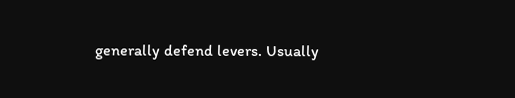generally defend levers. Usually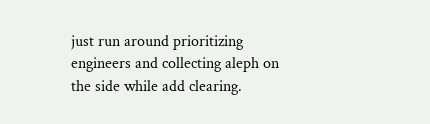just run around prioritizing engineers and collecting aleph on the side while add clearing.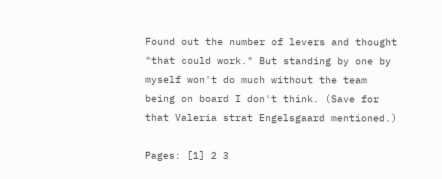Found out the number of levers and thought "that could work." But standing by one by myself won't do much without the team being on board I don't think. (Save for that Valeria strat Engelsgaard mentioned.)

Pages: [1] 2 3